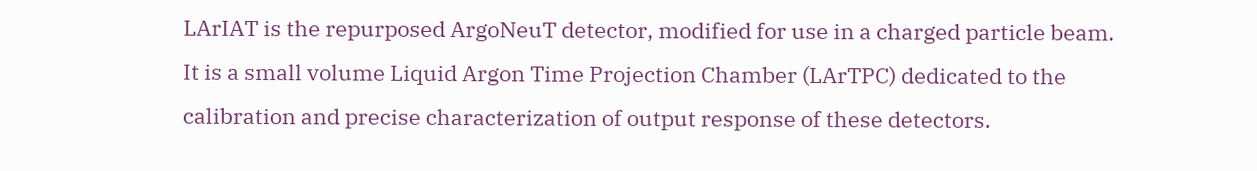LArIAT is the repurposed ArgoNeuT detector, modified for use in a charged particle beam. It is a small volume Liquid Argon Time Projection Chamber (LArTPC) dedicated to the calibration and precise characterization of output response of these detectors.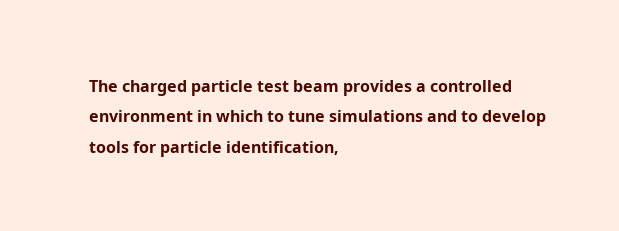The charged particle test beam provides a controlled environment in which to tune simulations and to develop tools for particle identification,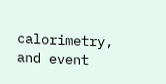calorimetry, and event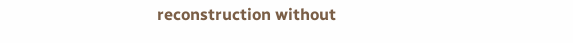reconstruction without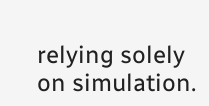relying solely on simulation.